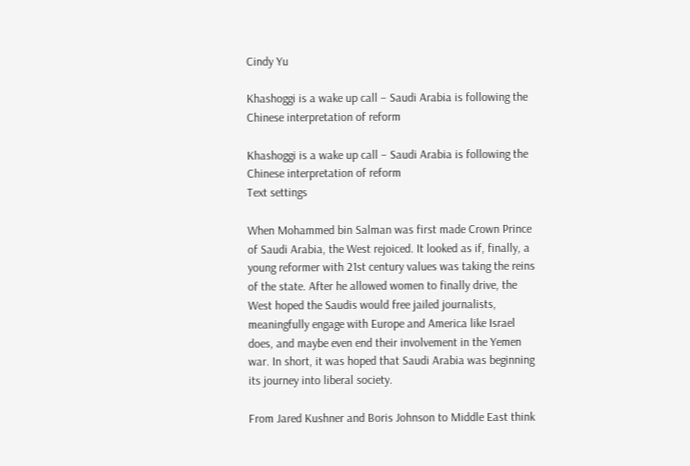Cindy Yu

Khashoggi is a wake up call – Saudi Arabia is following the Chinese interpretation of reform

Khashoggi is a wake up call – Saudi Arabia is following the Chinese interpretation of reform
Text settings

When Mohammed bin Salman was first made Crown Prince of Saudi Arabia, the West rejoiced. It looked as if, finally, a young reformer with 21st century values was taking the reins of the state. After he allowed women to finally drive, the West hoped the Saudis would free jailed journalists, meaningfully engage with Europe and America like Israel does, and maybe even end their involvement in the Yemen war. In short, it was hoped that Saudi Arabia was beginning its journey into liberal society.

From Jared Kushner and Boris Johnson to Middle East think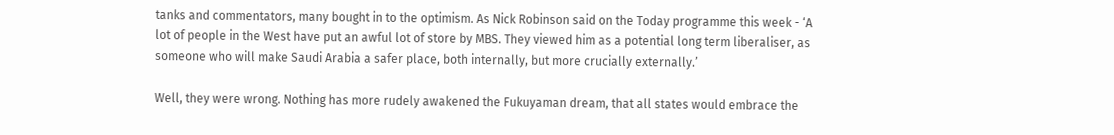tanks and commentators, many bought in to the optimism. As Nick Robinson said on the Today programme this week - ‘A lot of people in the West have put an awful lot of store by MBS. They viewed him as a potential long term liberaliser, as someone who will make Saudi Arabia a safer place, both internally, but more crucially externally.’

Well, they were wrong. Nothing has more rudely awakened the Fukuyaman dream, that all states would embrace the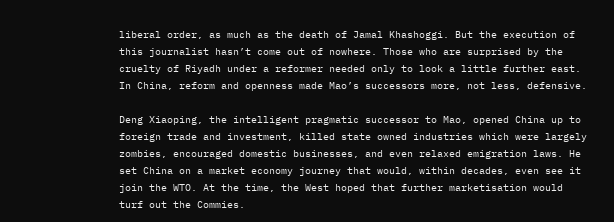liberal order, as much as the death of Jamal Khashoggi. But the execution of this journalist hasn’t come out of nowhere. Those who are surprised by the cruelty of Riyadh under a reformer needed only to look a little further east. In China, reform and openness made Mao’s successors more, not less, defensive.

Deng Xiaoping, the intelligent pragmatic successor to Mao, opened China up to foreign trade and investment, killed state owned industries which were largely zombies, encouraged domestic businesses, and even relaxed emigration laws. He set China on a market economy journey that would, within decades, even see it join the WTO. At the time, the West hoped that further marketisation would turf out the Commies.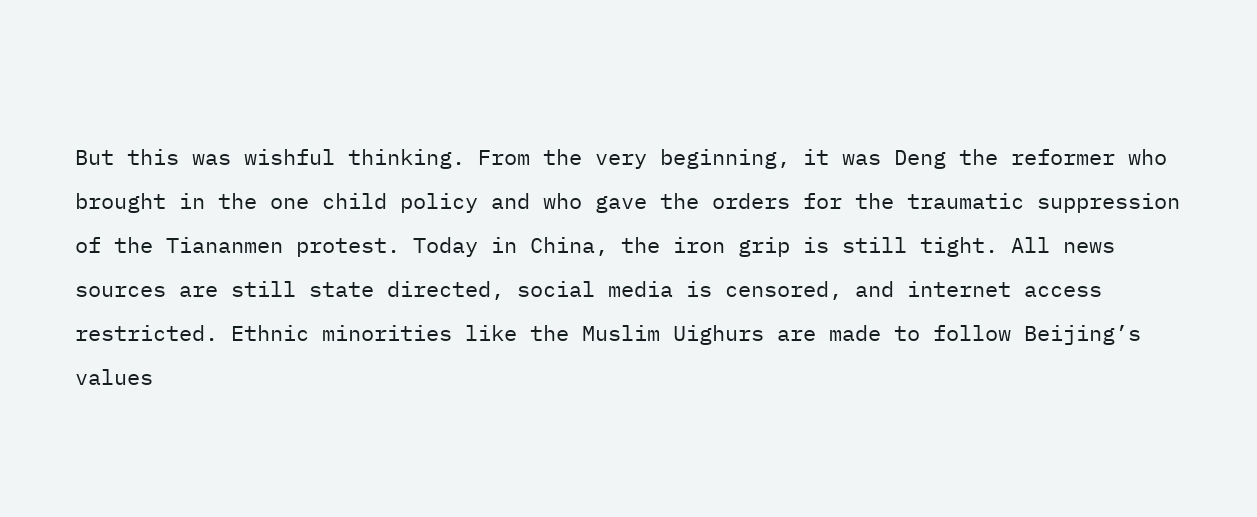But this was wishful thinking. From the very beginning, it was Deng the reformer who brought in the one child policy and who gave the orders for the traumatic suppression of the Tiananmen protest. Today in China, the iron grip is still tight. All news sources are still state directed, social media is censored, and internet access restricted. Ethnic minorities like the Muslim Uighurs are made to follow Beijing’s values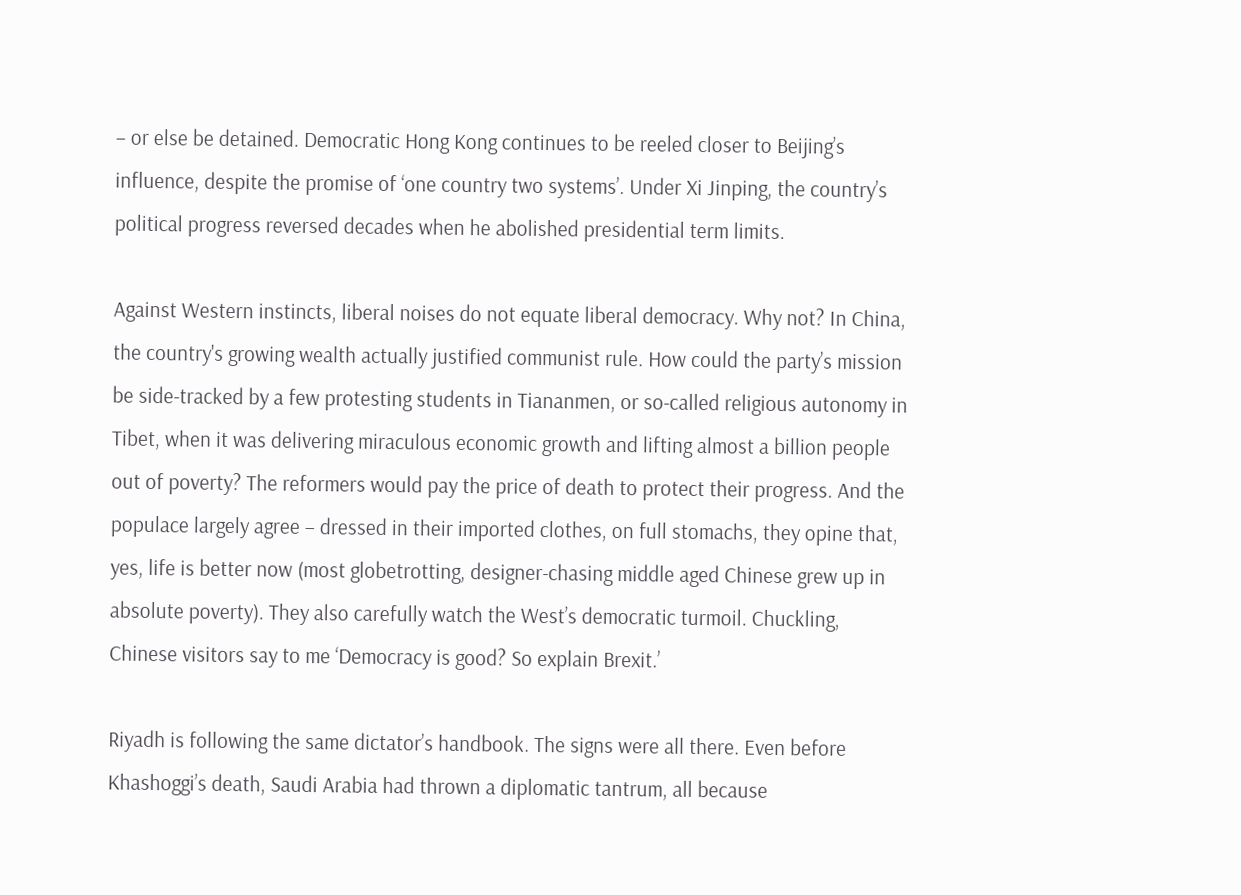– or else be detained. Democratic Hong Kong continues to be reeled closer to Beijing’s influence, despite the promise of ‘one country two systems’. Under Xi Jinping, the country’s political progress reversed decades when he abolished presidential term limits.

Against Western instincts, liberal noises do not equate liberal democracy. Why not? In China, the country's growing wealth actually justified communist rule. How could the party’s mission be side-tracked by a few protesting students in Tiananmen, or so-called religious autonomy in Tibet, when it was delivering miraculous economic growth and lifting almost a billion people out of poverty? The reformers would pay the price of death to protect their progress. And the populace largely agree – dressed in their imported clothes, on full stomachs, they opine that, yes, life is better now (most globetrotting, designer-chasing middle aged Chinese grew up in absolute poverty). They also carefully watch the West’s democratic turmoil. Chuckling, Chinese visitors say to me ‘Democracy is good? So explain Brexit.’

Riyadh is following the same dictator’s handbook. The signs were all there. Even before Khashoggi’s death, Saudi Arabia had thrown a diplomatic tantrum, all because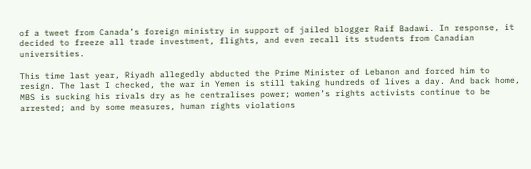of a tweet from Canada’s foreign ministry in support of jailed blogger Raif Badawi. In response, it decided to freeze all trade investment, flights, and even recall its students from Canadian universities.

This time last year, Riyadh allegedly abducted the Prime Minister of Lebanon and forced him to resign. The last I checked, the war in Yemen is still taking hundreds of lives a day. And back home, MBS is sucking his rivals dry as he centralises power; women’s rights activists continue to be arrested; and by some measures, human rights violations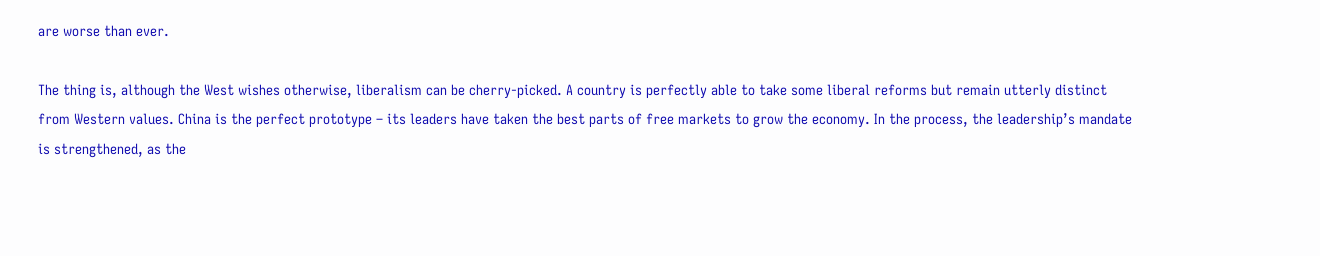are worse than ever.

The thing is, although the West wishes otherwise, liberalism can be cherry-picked. A country is perfectly able to take some liberal reforms but remain utterly distinct from Western values. China is the perfect prototype – its leaders have taken the best parts of free markets to grow the economy. In the process, the leadership’s mandate is strengthened, as the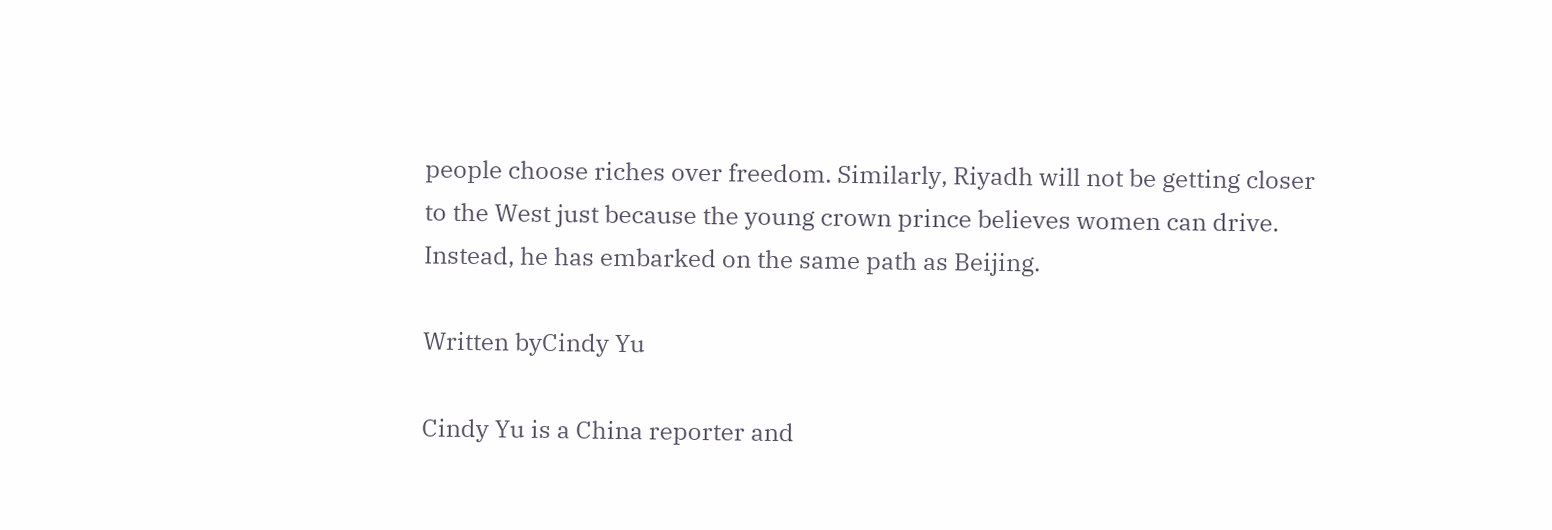people choose riches over freedom. Similarly, Riyadh will not be getting closer to the West just because the young crown prince believes women can drive. Instead, he has embarked on the same path as Beijing.

Written byCindy Yu

Cindy Yu is a China reporter and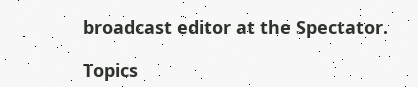broadcast editor at the Spectator.

Topics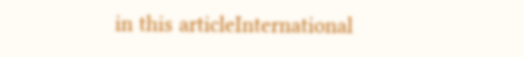in this articleInternational